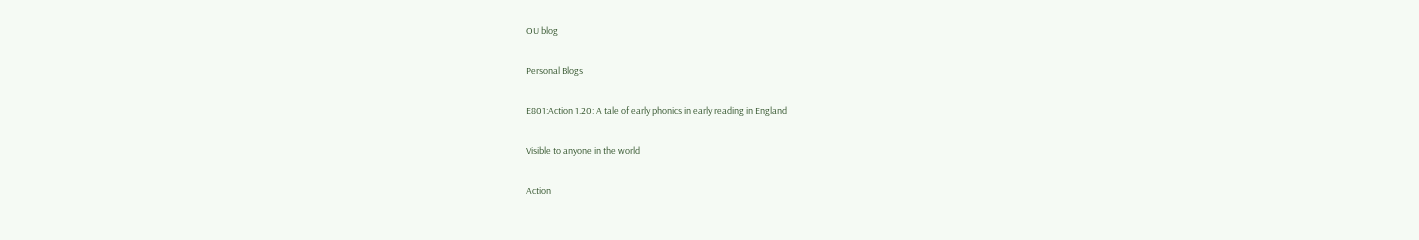OU blog

Personal Blogs

E801:Action 1.20: A tale of early phonics in early reading in England

Visible to anyone in the world

Action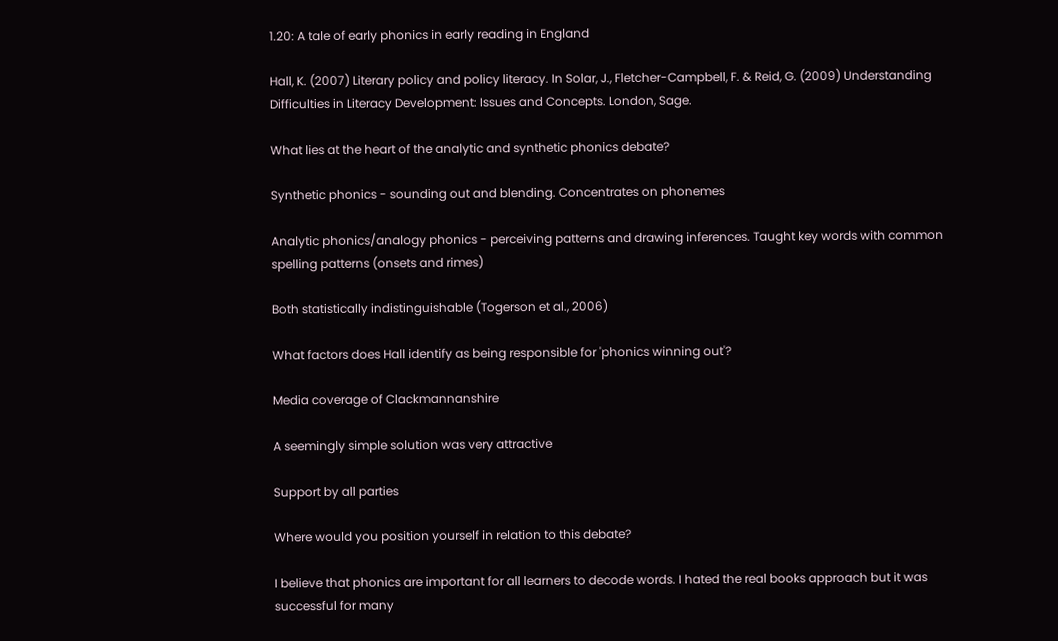1.20: A tale of early phonics in early reading in England

Hall, K. (2007) Literary policy and policy literacy. In Solar, J., Fletcher-Campbell, F. & Reid, G. (2009) Understanding Difficulties in Literacy Development: Issues and Concepts. London, Sage.

What lies at the heart of the analytic and synthetic phonics debate?

Synthetic phonics - sounding out and blending. Concentrates on phonemes

Analytic phonics/analogy phonics - perceiving patterns and drawing inferences. Taught key words with common spelling patterns (onsets and rimes)

Both statistically indistinguishable (Togerson et al., 2006)

What factors does Hall identify as being responsible for 'phonics winning out'?

Media coverage of Clackmannanshire

A seemingly simple solution was very attractive

Support by all parties

Where would you position yourself in relation to this debate?

I believe that phonics are important for all learners to decode words. I hated the real books approach but it was successful for many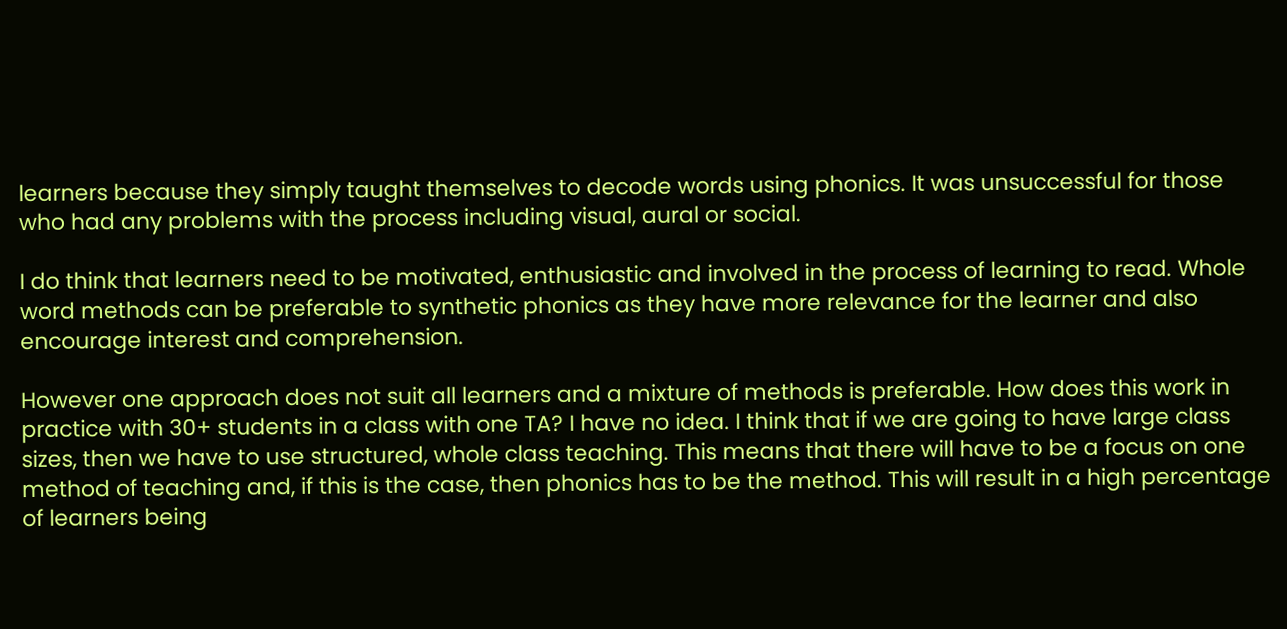learners because they simply taught themselves to decode words using phonics. It was unsuccessful for those who had any problems with the process including visual, aural or social.

I do think that learners need to be motivated, enthusiastic and involved in the process of learning to read. Whole word methods can be preferable to synthetic phonics as they have more relevance for the learner and also encourage interest and comprehension.

However one approach does not suit all learners and a mixture of methods is preferable. How does this work in practice with 30+ students in a class with one TA? I have no idea. I think that if we are going to have large class sizes, then we have to use structured, whole class teaching. This means that there will have to be a focus on one method of teaching and, if this is the case, then phonics has to be the method. This will result in a high percentage of learners being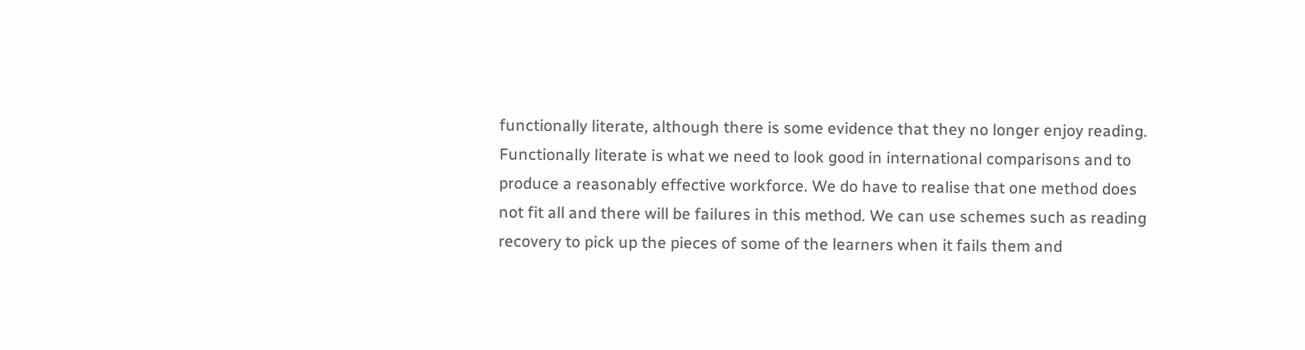functionally literate, although there is some evidence that they no longer enjoy reading. Functionally literate is what we need to look good in international comparisons and to produce a reasonably effective workforce. We do have to realise that one method does not fit all and there will be failures in this method. We can use schemes such as reading recovery to pick up the pieces of some of the learners when it fails them and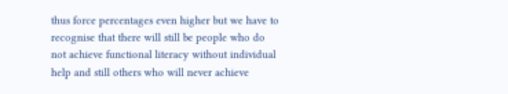thus force percentages even higher but we have to recognise that there will still be people who do not achieve functional literacy without individual help and still others who will never achieve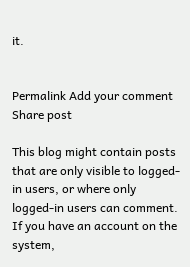it.


Permalink Add your comment
Share post

This blog might contain posts that are only visible to logged-in users, or where only logged-in users can comment. If you have an account on the system,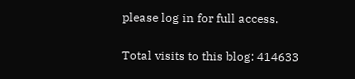please log in for full access.

Total visits to this blog: 414633